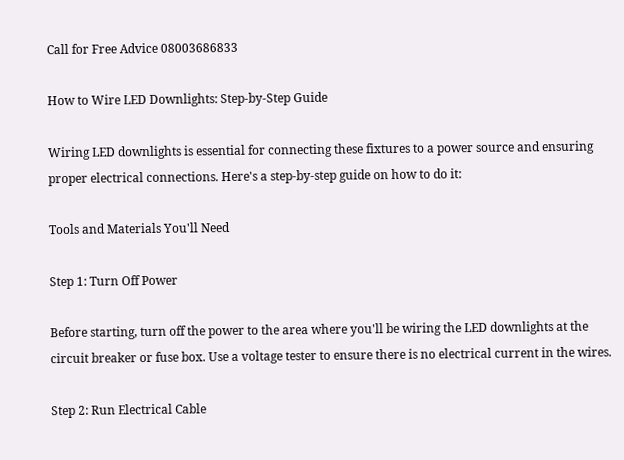Call for Free Advice 08003686833

How to Wire LED Downlights: Step-by-Step Guide

Wiring LED downlights is essential for connecting these fixtures to a power source and ensuring proper electrical connections. Here's a step-by-step guide on how to do it:

Tools and Materials You'll Need

Step 1: Turn Off Power

Before starting, turn off the power to the area where you'll be wiring the LED downlights at the circuit breaker or fuse box. Use a voltage tester to ensure there is no electrical current in the wires.

Step 2: Run Electrical Cable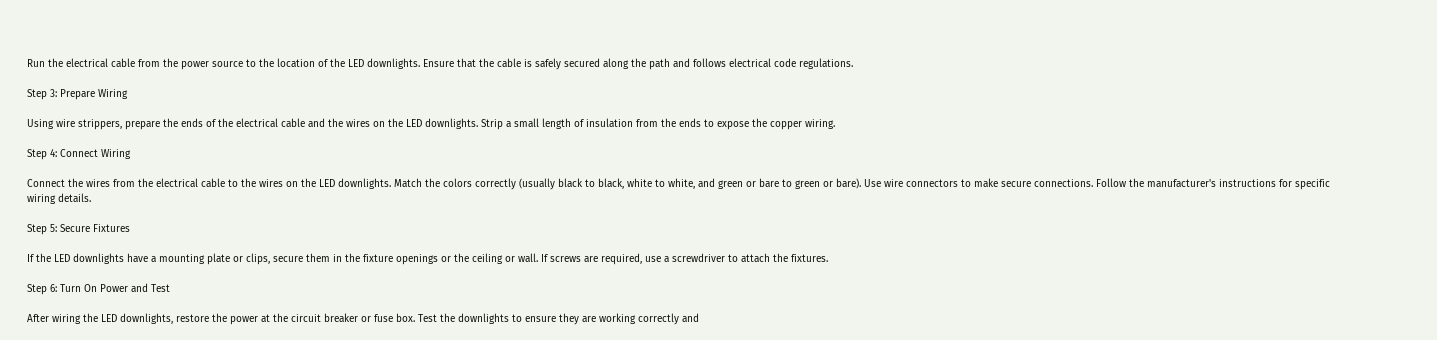Run the electrical cable from the power source to the location of the LED downlights. Ensure that the cable is safely secured along the path and follows electrical code regulations.

Step 3: Prepare Wiring

Using wire strippers, prepare the ends of the electrical cable and the wires on the LED downlights. Strip a small length of insulation from the ends to expose the copper wiring.

Step 4: Connect Wiring

Connect the wires from the electrical cable to the wires on the LED downlights. Match the colors correctly (usually black to black, white to white, and green or bare to green or bare). Use wire connectors to make secure connections. Follow the manufacturer's instructions for specific wiring details.

Step 5: Secure Fixtures

If the LED downlights have a mounting plate or clips, secure them in the fixture openings or the ceiling or wall. If screws are required, use a screwdriver to attach the fixtures.

Step 6: Turn On Power and Test

After wiring the LED downlights, restore the power at the circuit breaker or fuse box. Test the downlights to ensure they are working correctly and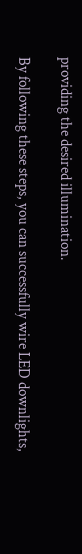providing the desired illumination.

By following these steps, you can successfully wire LED downlights,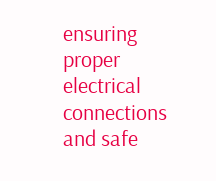ensuring proper electrical connections and safe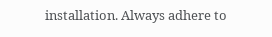installation. Always adhere to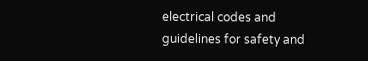electrical codes and guidelines for safety and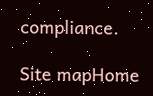compliance.

Site mapHome